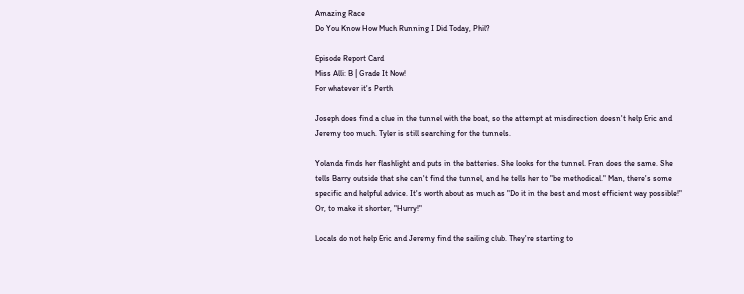Amazing Race
Do You Know How Much Running I Did Today, Phil?

Episode Report Card
Miss Alli: B | Grade It Now!
For whatever it's Perth

Joseph does find a clue in the tunnel with the boat, so the attempt at misdirection doesn't help Eric and Jeremy too much. Tyler is still searching for the tunnels.

Yolanda finds her flashlight and puts in the batteries. She looks for the tunnel. Fran does the same. She tells Barry outside that she can't find the tunnel, and he tells her to "be methodical." Man, there's some specific and helpful advice. It's worth about as much as "Do it in the best and most efficient way possible!" Or, to make it shorter, "Hurry!"

Locals do not help Eric and Jeremy find the sailing club. They're starting to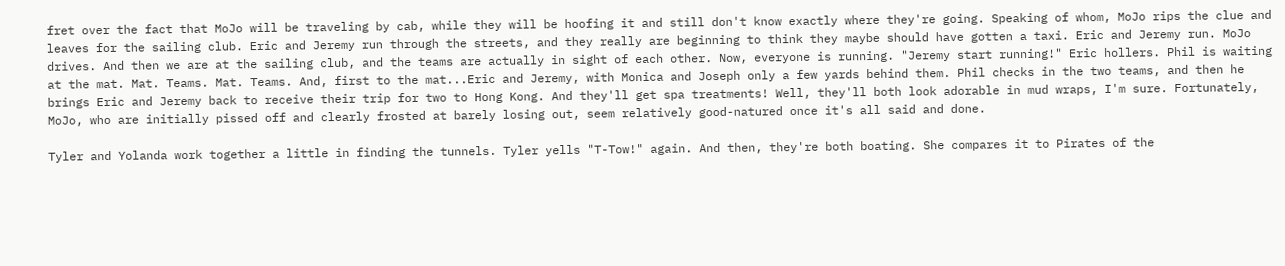fret over the fact that MoJo will be traveling by cab, while they will be hoofing it and still don't know exactly where they're going. Speaking of whom, MoJo rips the clue and leaves for the sailing club. Eric and Jeremy run through the streets, and they really are beginning to think they maybe should have gotten a taxi. Eric and Jeremy run. MoJo drives. And then we are at the sailing club, and the teams are actually in sight of each other. Now, everyone is running. "Jeremy start running!" Eric hollers. Phil is waiting at the mat. Mat. Teams. Mat. Teams. And, first to the mat...Eric and Jeremy, with Monica and Joseph only a few yards behind them. Phil checks in the two teams, and then he brings Eric and Jeremy back to receive their trip for two to Hong Kong. And they'll get spa treatments! Well, they'll both look adorable in mud wraps, I'm sure. Fortunately, MoJo, who are initially pissed off and clearly frosted at barely losing out, seem relatively good-natured once it's all said and done.

Tyler and Yolanda work together a little in finding the tunnels. Tyler yells "T-Tow!" again. And then, they're both boating. She compares it to Pirates of the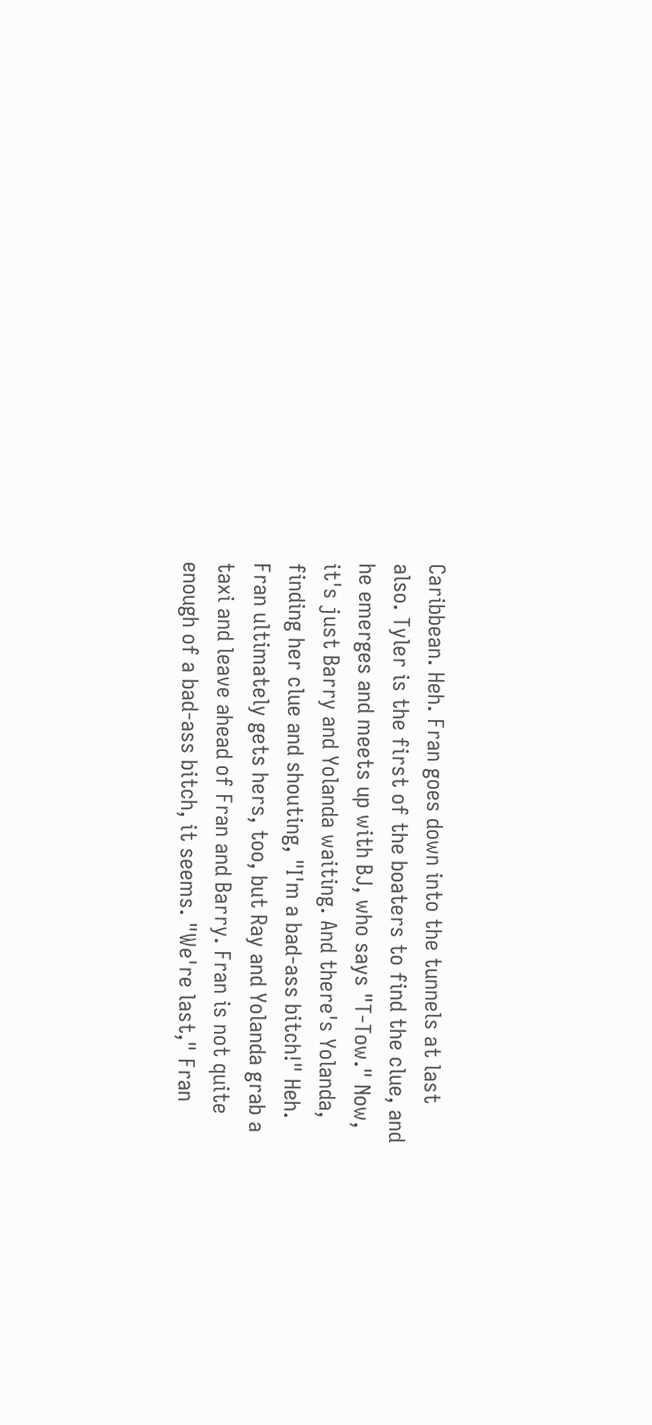Caribbean. Heh. Fran goes down into the tunnels at last also. Tyler is the first of the boaters to find the clue, and he emerges and meets up with BJ, who says "T-Tow." Now, it's just Barry and Yolanda waiting. And there's Yolanda, finding her clue and shouting, "I'm a bad-ass bitch!" Heh. Fran ultimately gets hers, too, but Ray and Yolanda grab a taxi and leave ahead of Fran and Barry. Fran is not quite enough of a bad-ass bitch, it seems. "We're last," Fran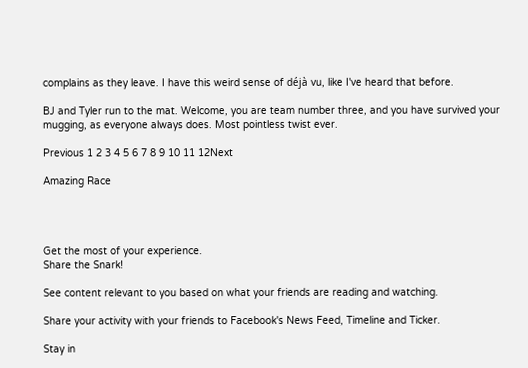complains as they leave. I have this weird sense of déjà vu, like I've heard that before.

BJ and Tyler run to the mat. Welcome, you are team number three, and you have survived your mugging, as everyone always does. Most pointless twist ever.

Previous 1 2 3 4 5 6 7 8 9 10 11 12Next

Amazing Race




Get the most of your experience.
Share the Snark!

See content relevant to you based on what your friends are reading and watching.

Share your activity with your friends to Facebook's News Feed, Timeline and Ticker.

Stay in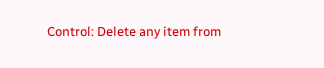Control: Delete any item from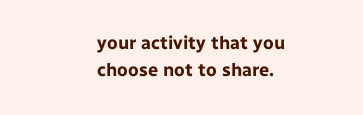your activity that you choose not to share.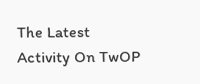The Latest Activity On TwOP